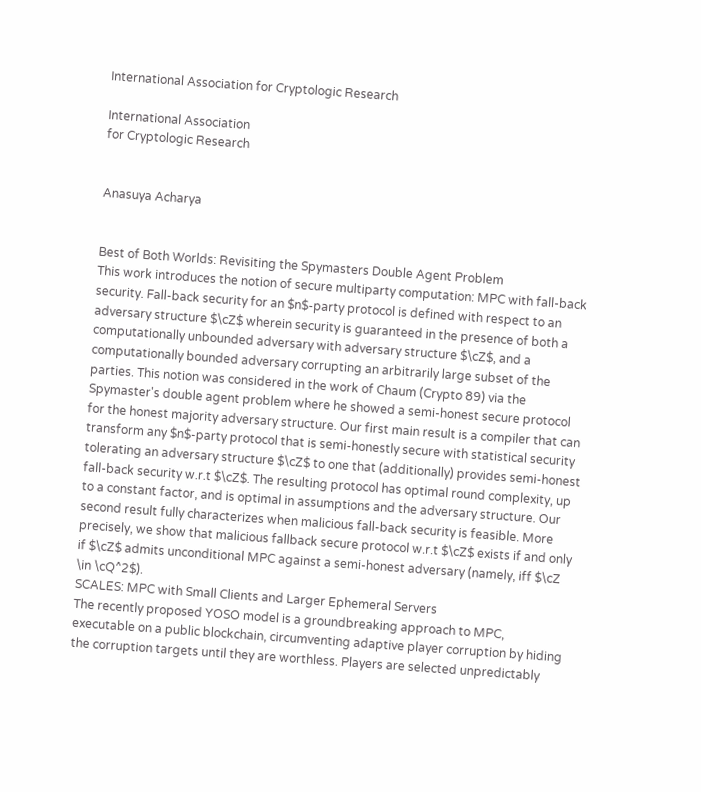International Association for Cryptologic Research

International Association
for Cryptologic Research


Anasuya Acharya


Best of Both Worlds: Revisiting the Spymasters Double Agent Problem
This work introduces the notion of secure multiparty computation: MPC with fall-back security. Fall-back security for an $n$-party protocol is defined with respect to an adversary structure $\cZ$ wherein security is guaranteed in the presence of both a computationally unbounded adversary with adversary structure $\cZ$, and a computationally bounded adversary corrupting an arbitrarily large subset of the parties. This notion was considered in the work of Chaum (Crypto 89) via the Spymaster's double agent problem where he showed a semi-honest secure protocol for the honest majority adversary structure. Our first main result is a compiler that can transform any $n$-party protocol that is semi-honestly secure with statistical security tolerating an adversary structure $\cZ$ to one that (additionally) provides semi-honest fall-back security w.r.t $\cZ$. The resulting protocol has optimal round complexity, up to a constant factor, and is optimal in assumptions and the adversary structure. Our second result fully characterizes when malicious fall-back security is feasible. More precisely, we show that malicious fallback secure protocol w.r.t $\cZ$ exists if and only if $\cZ$ admits unconditional MPC against a semi-honest adversary (namely, iff $\cZ \in \cQ^2$).
SCALES: MPC with Small Clients and Larger Ephemeral Servers
The recently proposed YOSO model is a groundbreaking approach to MPC, executable on a public blockchain, circumventing adaptive player corruption by hiding the corruption targets until they are worthless. Players are selected unpredictably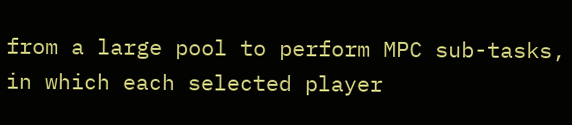from a large pool to perform MPC sub-tasks, in which each selected player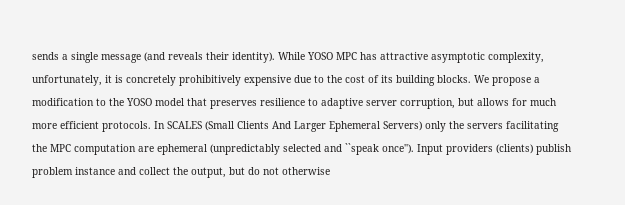sends a single message (and reveals their identity). While YOSO MPC has attractive asymptotic complexity, unfortunately, it is concretely prohibitively expensive due to the cost of its building blocks. We propose a modification to the YOSO model that preserves resilience to adaptive server corruption, but allows for much more efficient protocols. In SCALES (Small Clients And Larger Ephemeral Servers) only the servers facilitating the MPC computation are ephemeral (unpredictably selected and ``speak once''). Input providers (clients) publish problem instance and collect the output, but do not otherwise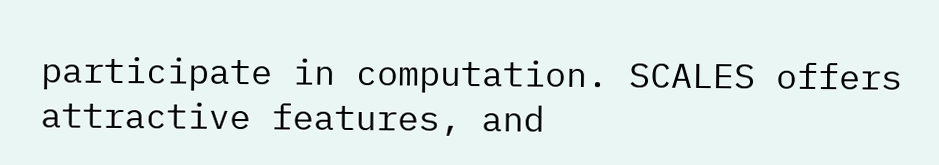participate in computation. SCALES offers attractive features, and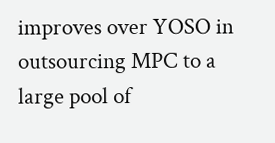improves over YOSO in outsourcing MPC to a large pool of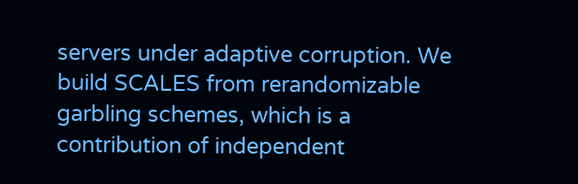servers under adaptive corruption. We build SCALES from rerandomizable garbling schemes, which is a contribution of independent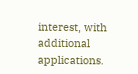interest, with additional applications.